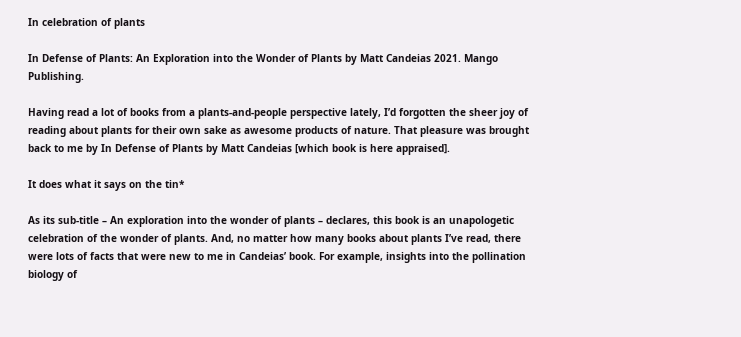In celebration of plants

In Defense of Plants: An Exploration into the Wonder of Plants by Matt Candeias 2021. Mango Publishing.

Having read a lot of books from a plants-and-people perspective lately, I’d forgotten the sheer joy of reading about plants for their own sake as awesome products of nature. That pleasure was brought back to me by In Defense of Plants by Matt Candeias [which book is here appraised].

It does what it says on the tin*

As its sub-title – An exploration into the wonder of plants – declares, this book is an unapologetic celebration of the wonder of plants. And, no matter how many books about plants I’ve read, there were lots of facts that were new to me in Candeias’ book. For example, insights into the pollination biology of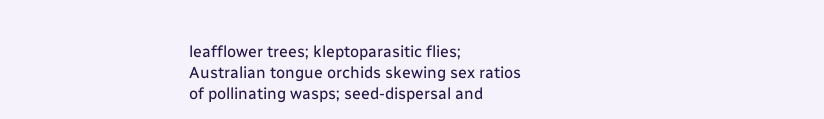leafflower trees; kleptoparasitic flies; Australian tongue orchids skewing sex ratios of pollinating wasps; seed-dispersal and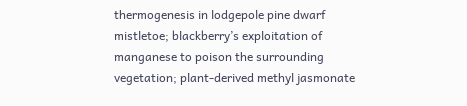thermogenesis in lodgepole pine dwarf mistletoe; blackberry’s exploitation of manganese to poison the surrounding vegetation; plant-derived methyl jasmonate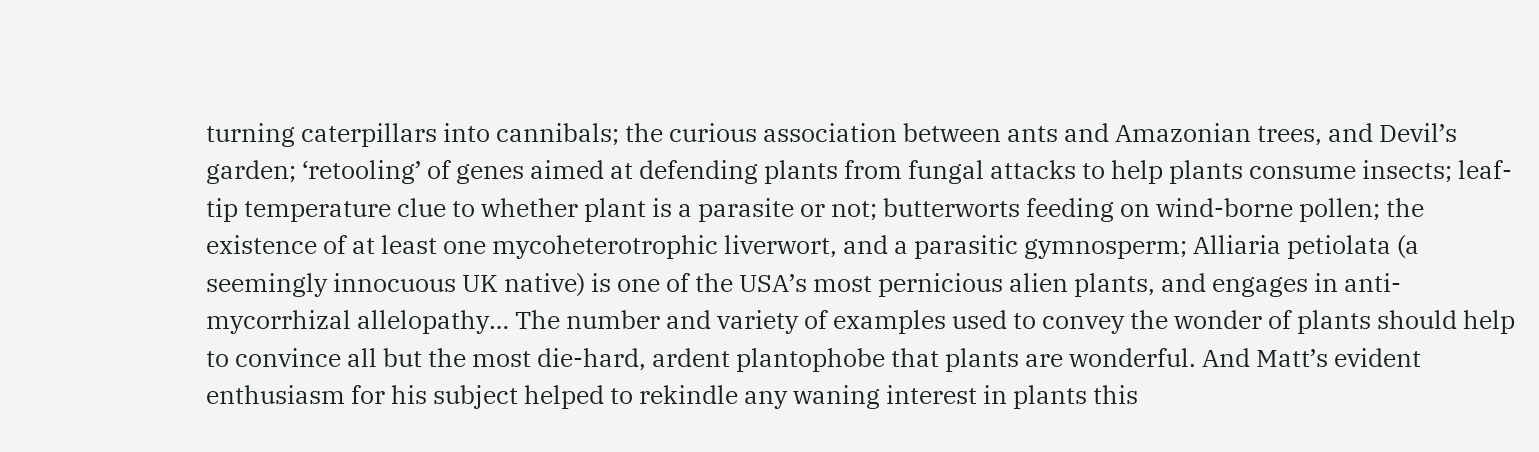turning caterpillars into cannibals; the curious association between ants and Amazonian trees, and Devil’s garden; ‘retooling’ of genes aimed at defending plants from fungal attacks to help plants consume insects; leaf-tip temperature clue to whether plant is a parasite or not; butterworts feeding on wind-borne pollen; the existence of at least one mycoheterotrophic liverwort, and a parasitic gymnosperm; Alliaria petiolata (a seemingly innocuous UK native) is one of the USA’s most pernicious alien plants, and engages in anti-mycorrhizal allelopathy… The number and variety of examples used to convey the wonder of plants should help to convince all but the most die-hard, ardent plantophobe that plants are wonderful. And Matt’s evident enthusiasm for his subject helped to rekindle any waning interest in plants this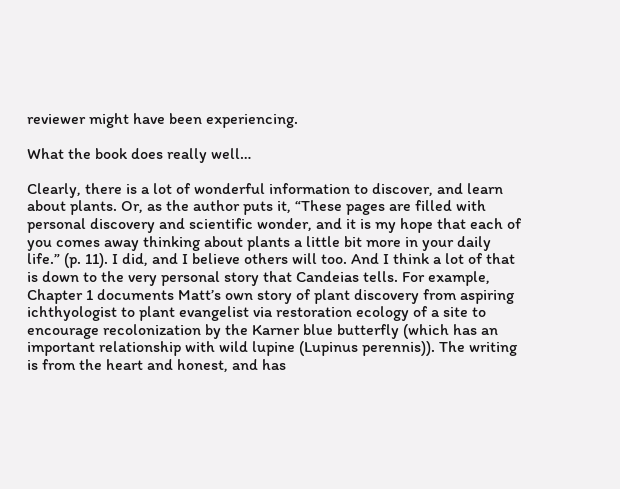reviewer might have been experiencing.

What the book does really well…

Clearly, there is a lot of wonderful information to discover, and learn about plants. Or, as the author puts it, “These pages are filled with personal discovery and scientific wonder, and it is my hope that each of you comes away thinking about plants a little bit more in your daily life.” (p. 11). I did, and I believe others will too. And I think a lot of that is down to the very personal story that Candeias tells. For example, Chapter 1 documents Matt’s own story of plant discovery from aspiring ichthyologist to plant evangelist via restoration ecology of a site to encourage recolonization by the Karner blue butterfly (which has an important relationship with wild lupine (Lupinus perennis)). The writing is from the heart and honest, and has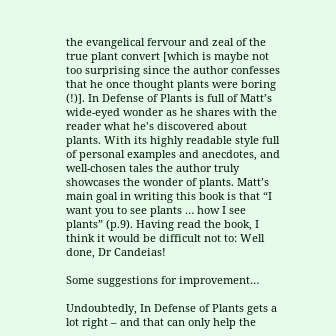the evangelical fervour and zeal of the true plant convert [which is maybe not too surprising since the author confesses that he once thought plants were boring (!)]. In Defense of Plants is full of Matt’s wide-eyed wonder as he shares with the reader what he’s discovered about plants. With its highly readable style full of personal examples and anecdotes, and well-chosen tales the author truly showcases the wonder of plants. Matt’s main goal in writing this book is that “I want you to see plants … how I see plants” (p.9). Having read the book, I think it would be difficult not to: Well done, Dr Candeias!

Some suggestions for improvement…

Undoubtedly, In Defense of Plants gets a lot right – and that can only help the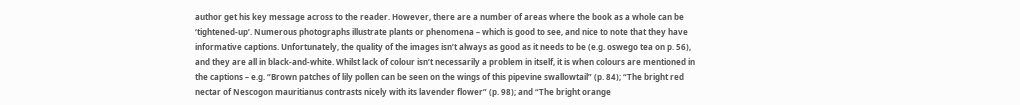author get his key message across to the reader. However, there are a number of areas where the book as a whole can be ‘tightened-up’. Numerous photographs illustrate plants or phenomena – which is good to see, and nice to note that they have informative captions. Unfortunately, the quality of the images isn’t always as good as it needs to be (e.g. oswego tea on p. 56), and they are all in black-and-white. Whilst lack of colour isn’t necessarily a problem in itself, it is when colours are mentioned in the captions – e.g. “Brown patches of lily pollen can be seen on the wings of this pipevine swallowtail” (p. 84); “The bright red nectar of Nescogon mauritianus contrasts nicely with its lavender flower” (p. 98); and “The bright orange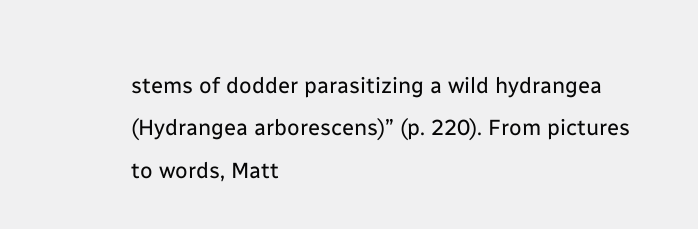stems of dodder parasitizing a wild hydrangea (Hydrangea arborescens)” (p. 220). From pictures to words, Matt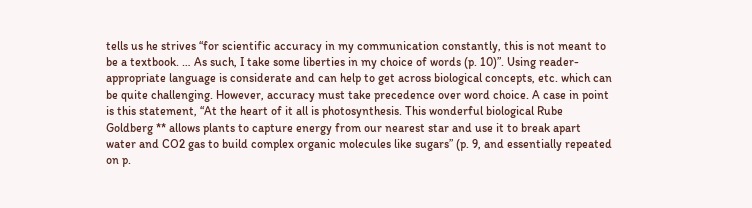tells us he strives “for scientific accuracy in my communication constantly, this is not meant to be a textbook. … As such, I take some liberties in my choice of words (p. 10)”. Using reader-appropriate language is considerate and can help to get across biological concepts, etc. which can be quite challenging. However, accuracy must take precedence over word choice. A case in point is this statement, “At the heart of it all is photosynthesis. This wonderful biological Rube Goldberg ** allows plants to capture energy from our nearest star and use it to break apart water and CO2 gas to build complex organic molecules like sugars” (p. 9, and essentially repeated on p.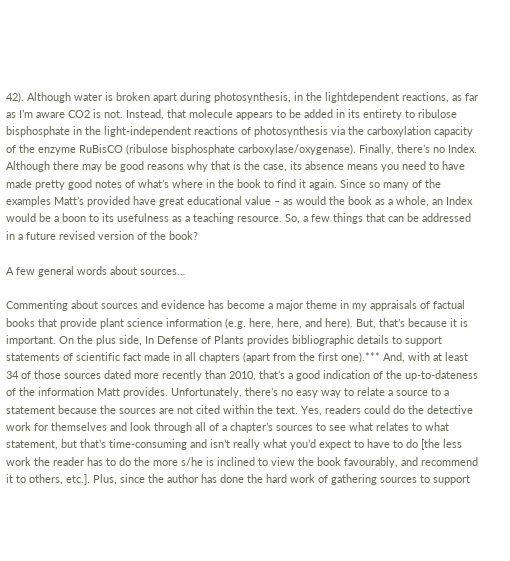42). Although water is broken apart during photosynthesis, in the lightdependent reactions, as far as I’m aware CO2 is not. Instead, that molecule appears to be added in its entirety to ribulose bisphosphate in the light-independent reactions of photosynthesis via the carboxylation capacity of the enzyme RuBisCO (ribulose bisphosphate carboxylase/oxygenase). Finally, there’s no Index. Although there may be good reasons why that is the case, its absence means you need to have made pretty good notes of what’s where in the book to find it again. Since so many of the examples Matt’s provided have great educational value – as would the book as a whole, an Index would be a boon to its usefulness as a teaching resource. So, a few things that can be addressed in a future revised version of the book?

A few general words about sources…

Commenting about sources and evidence has become a major theme in my appraisals of factual books that provide plant science information (e.g. here, here, and here). But, that’s because it is important. On the plus side, In Defense of Plants provides bibliographic details to support statements of scientific fact made in all chapters (apart from the first one).*** And, with at least 34 of those sources dated more recently than 2010, that’s a good indication of the up-to-dateness of the information Matt provides. Unfortunately, there’s no easy way to relate a source to a statement because the sources are not cited within the text. Yes, readers could do the detective work for themselves and look through all of a chapter’s sources to see what relates to what statement, but that’s time-consuming and isn’t really what you’d expect to have to do [the less work the reader has to do the more s/he is inclined to view the book favourably, and recommend it to others, etc.]. Plus, since the author has done the hard work of gathering sources to support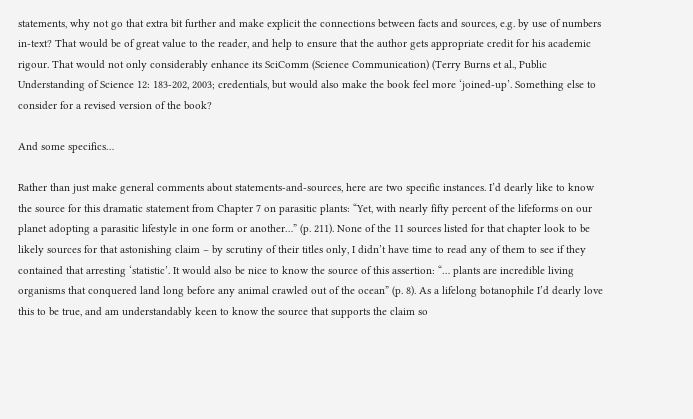statements, why not go that extra bit further and make explicit the connections between facts and sources, e.g. by use of numbers in-text? That would be of great value to the reader, and help to ensure that the author gets appropriate credit for his academic rigour. That would not only considerably enhance its SciComm (Science Communication) (Terry Burns et al., Public Understanding of Science 12: 183-202, 2003; credentials, but would also make the book feel more ‘joined-up’. Something else to consider for a revised version of the book?

And some specifics…

Rather than just make general comments about statements-and-sources, here are two specific instances. I’d dearly like to know the source for this dramatic statement from Chapter 7 on parasitic plants: “Yet, with nearly fifty percent of the lifeforms on our planet adopting a parasitic lifestyle in one form or another…” (p. 211). None of the 11 sources listed for that chapter look to be likely sources for that astonishing claim – by scrutiny of their titles only, I didn’t have time to read any of them to see if they contained that arresting ‘statistic’. It would also be nice to know the source of this assertion: “… plants are incredible living organisms that conquered land long before any animal crawled out of the ocean” (p. 8). As a lifelong botanophile I’d dearly love this to be true, and am understandably keen to know the source that supports the claim so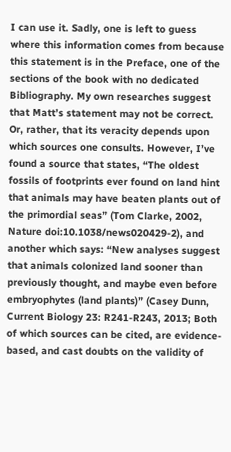I can use it. Sadly, one is left to guess where this information comes from because this statement is in the Preface, one of the sections of the book with no dedicated Bibliography. My own researches suggest that Matt’s statement may not be correct. Or, rather, that its veracity depends upon which sources one consults. However, I’ve found a source that states, “The oldest fossils of footprints ever found on land hint that animals may have beaten plants out of the primordial seas” (Tom Clarke, 2002, Nature doi:10.1038/news020429-2), and another which says: “New analyses suggest that animals colonized land sooner than previously thought, and maybe even before embryophytes (land plants)” (Casey Dunn, Current Biology 23: R241-R243, 2013; Both of which sources can be cited, are evidence-based, and cast doubts on the validity of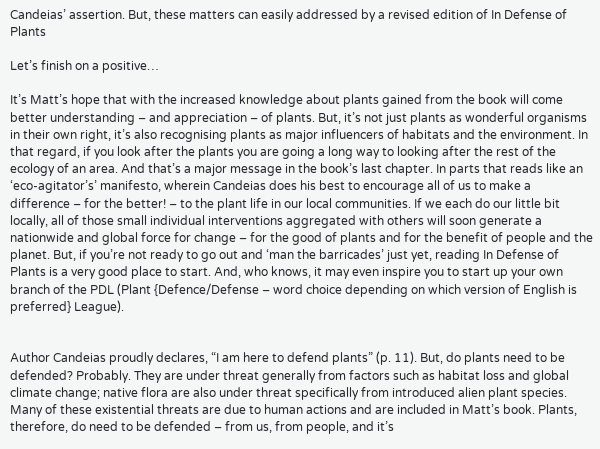Candeias’ assertion. But, these matters can easily addressed by a revised edition of In Defense of Plants

Let’s finish on a positive…

It’s Matt’s hope that with the increased knowledge about plants gained from the book will come better understanding – and appreciation – of plants. But, it’s not just plants as wonderful organisms in their own right, it’s also recognising plants as major influencers of habitats and the environment. In that regard, if you look after the plants you are going a long way to looking after the rest of the ecology of an area. And that’s a major message in the book’s last chapter. In parts that reads like an ‘eco-agitator’s’ manifesto, wherein Candeias does his best to encourage all of us to make a difference – for the better! – to the plant life in our local communities. If we each do our little bit locally, all of those small individual interventions aggregated with others will soon generate a nationwide and global force for change – for the good of plants and for the benefit of people and the planet. But, if you’re not ready to go out and ‘man the barricades’ just yet, reading In Defense of Plants is a very good place to start. And, who knows, it may even inspire you to start up your own branch of the PDL (Plant {Defence/Defense – word choice depending on which version of English is preferred} League).


Author Candeias proudly declares, “I am here to defend plants” (p. 11). But, do plants need to be defended? Probably. They are under threat generally from factors such as habitat loss and global climate change; native flora are also under threat specifically from introduced alien plant species. Many of these existential threats are due to human actions and are included in Matt’s book. Plants, therefore, do need to be defended – from us, from people, and it’s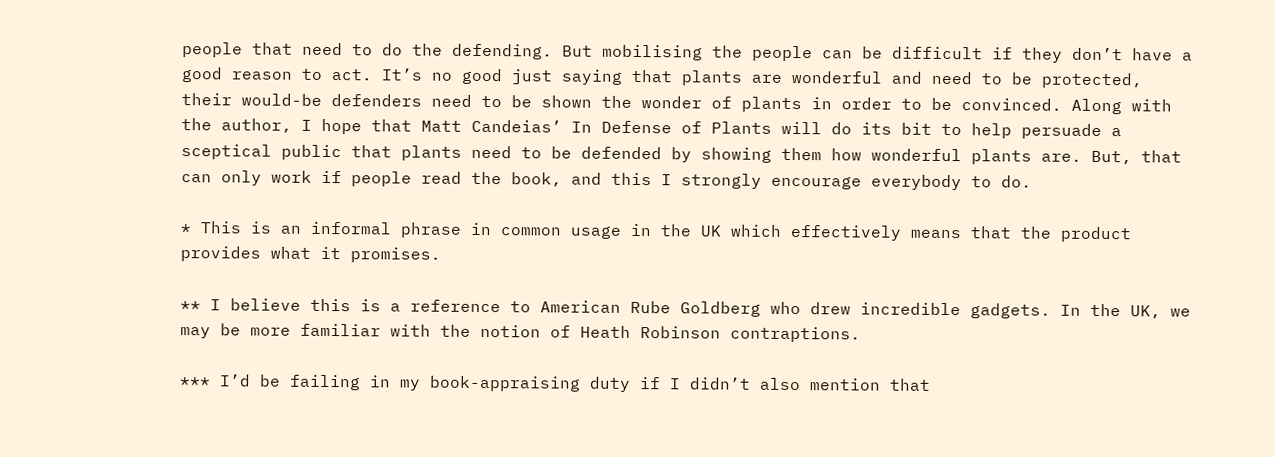people that need to do the defending. But mobilising the people can be difficult if they don’t have a good reason to act. It’s no good just saying that plants are wonderful and need to be protected, their would-be defenders need to be shown the wonder of plants in order to be convinced. Along with the author, I hope that Matt Candeias’ In Defense of Plants will do its bit to help persuade a sceptical public that plants need to be defended by showing them how wonderful plants are. But, that can only work if people read the book, and this I strongly encourage everybody to do.

* This is an informal phrase in common usage in the UK which effectively means that the product provides what it promises.

** I believe this is a reference to American Rube Goldberg who drew incredible gadgets. In the UK, we may be more familiar with the notion of Heath Robinson contraptions.

*** I’d be failing in my book-appraising duty if I didn’t also mention that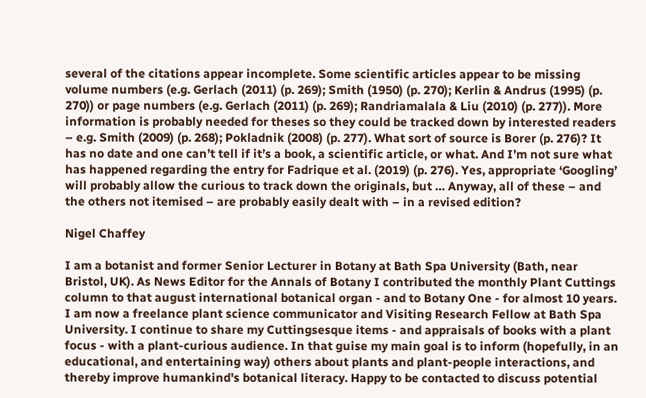several of the citations appear incomplete. Some scientific articles appear to be missing volume numbers (e.g. Gerlach (2011) (p. 269); Smith (1950) (p. 270); Kerlin & Andrus (1995) (p. 270)) or page numbers (e.g. Gerlach (2011) (p. 269); Randriamalala & Liu (2010) (p. 277)). More information is probably needed for theses so they could be tracked down by interested readers – e.g. Smith (2009) (p. 268); Pokladnik (2008) (p. 277). What sort of source is Borer (p. 276)? It has no date and one can’t tell if it’s a book, a scientific article, or what. And I’m not sure what has happened regarding the entry for Fadrique et al. (2019) (p. 276). Yes, appropriate ‘Googling’ will probably allow the curious to track down the originals, but … Anyway, all of these – and the others not itemised – are probably easily dealt with – in a revised edition?

Nigel Chaffey

I am a botanist and former Senior Lecturer in Botany at Bath Spa University (Bath, near Bristol, UK). As News Editor for the Annals of Botany I contributed the monthly Plant Cuttings column to that august international botanical organ - and to Botany One - for almost 10 years. I am now a freelance plant science communicator and Visiting Research Fellow at Bath Spa University. I continue to share my Cuttingsesque items - and appraisals of books with a plant focus - with a plant-curious audience. In that guise my main goal is to inform (hopefully, in an educational, and entertaining way) others about plants and plant-people interactions, and thereby improve humankind's botanical literacy. Happy to be contacted to discuss potential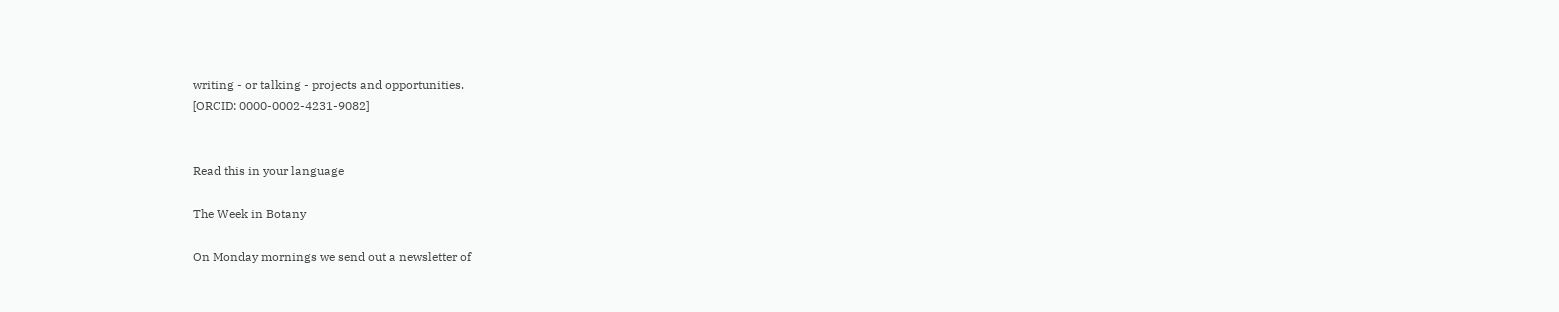writing - or talking - projects and opportunities.
[ORCID: 0000-0002-4231-9082]


Read this in your language

The Week in Botany

On Monday mornings we send out a newsletter of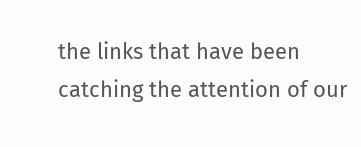the links that have been catching the attention of our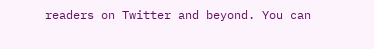readers on Twitter and beyond. You can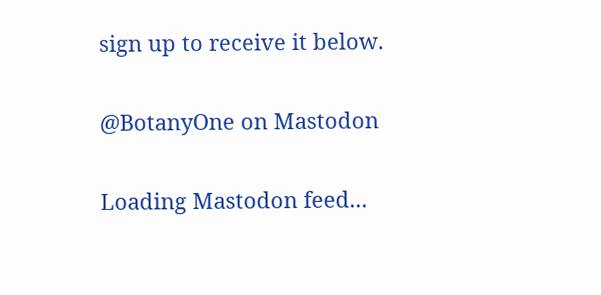sign up to receive it below.

@BotanyOne on Mastodon

Loading Mastodon feed...